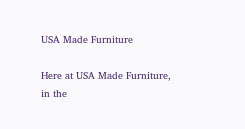USA Made Furniture

Here at USA Made Furniture, in the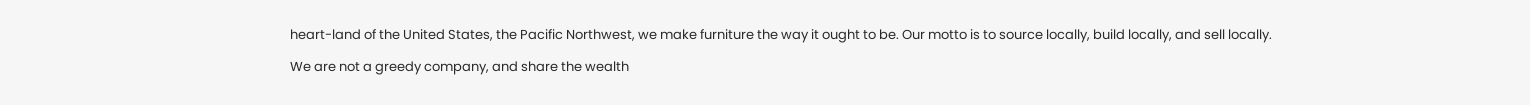heart-land of the United States, the Pacific Northwest, we make furniture the way it ought to be. Our motto is to source locally, build locally, and sell locally.

We are not a greedy company, and share the wealth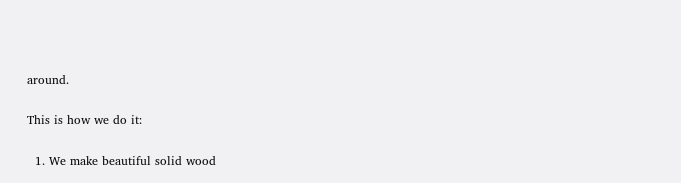around.

This is how we do it:

  1. We make beautiful solid wood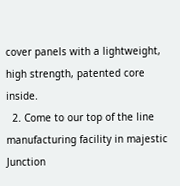cover panels with a lightweight, high strength, patented core inside.
  2. Come to our top of the line manufacturing facility in majestic Junction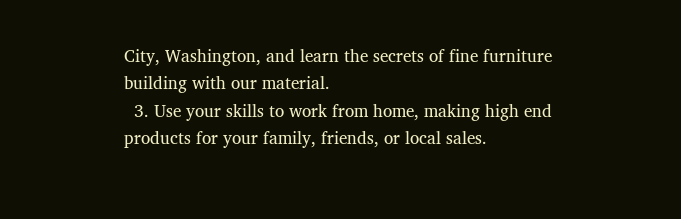City, Washington, and learn the secrets of fine furniture building with our material.
  3. Use your skills to work from home, making high end products for your family, friends, or local sales.